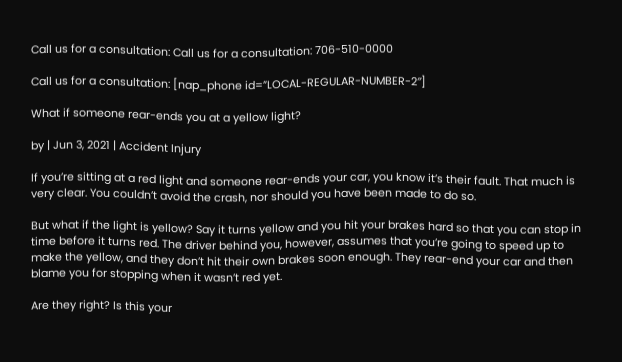Call us for a consultation: Call us for a consultation: 706-510-0000

Call us for a consultation: [nap_phone id=”LOCAL-REGULAR-NUMBER-2″]

What if someone rear-ends you at a yellow light?

by | Jun 3, 2021 | Accident Injury

If you’re sitting at a red light and someone rear-ends your car, you know it’s their fault. That much is very clear. You couldn’t avoid the crash, nor should you have been made to do so.

But what if the light is yellow? Say it turns yellow and you hit your brakes hard so that you can stop in time before it turns red. The driver behind you, however, assumes that you’re going to speed up to make the yellow, and they don’t hit their own brakes soon enough. They rear-end your car and then blame you for stopping when it wasn’t red yet.

Are they right? Is this your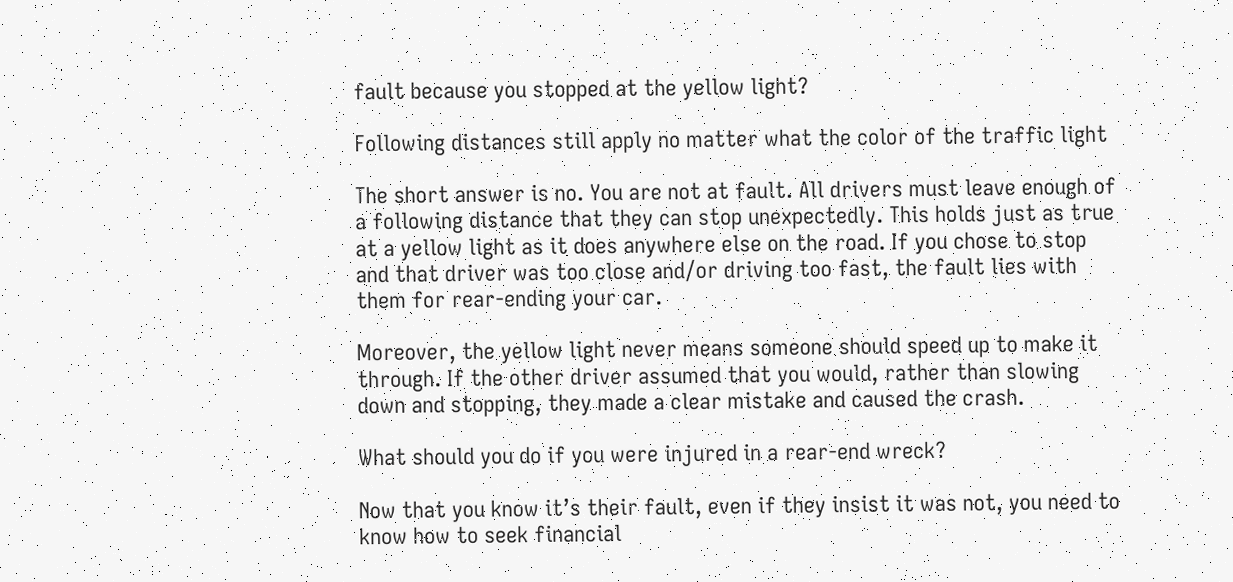fault because you stopped at the yellow light?

Following distances still apply no matter what the color of the traffic light

The short answer is no. You are not at fault. All drivers must leave enough of a following distance that they can stop unexpectedly. This holds just as true at a yellow light as it does anywhere else on the road. If you chose to stop and that driver was too close and/or driving too fast, the fault lies with them for rear-ending your car.

Moreover, the yellow light never means someone should speed up to make it through. If the other driver assumed that you would, rather than slowing down and stopping, they made a clear mistake and caused the crash.

What should you do if you were injured in a rear-end wreck?

Now that you know it’s their fault, even if they insist it was not, you need to know how to seek financial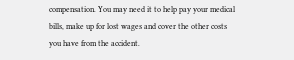compensation. You may need it to help pay your medical bills, make up for lost wages and cover the other costs you have from the accident.